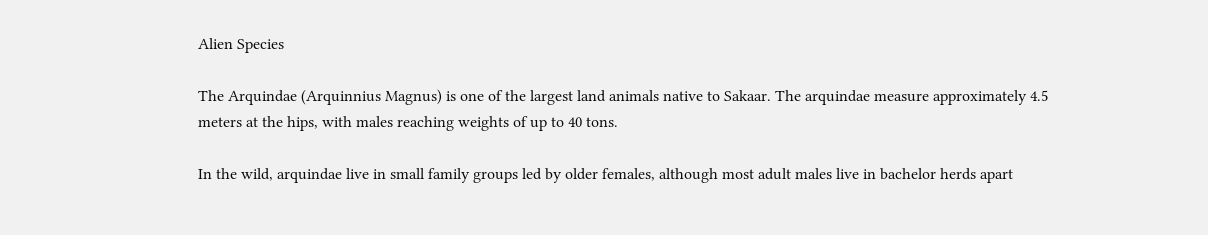Alien Species

The Arquindae (Arquinnius Magnus) is one of the largest land animals native to Sakaar. The arquindae measure approximately 4.5 meters at the hips, with males reaching weights of up to 40 tons.

In the wild, arquindae live in small family groups led by older females, although most adult males live in bachelor herds apart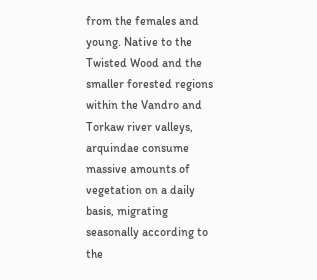from the females and young. Native to the Twisted Wood and the smaller forested regions within the Vandro and Torkaw river valleys, arquindae consume massive amounts of vegetation on a daily basis, migrating seasonally according to the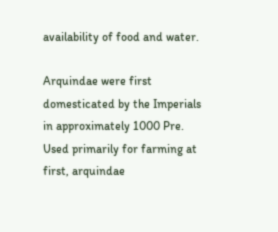availability of food and water.

Arquindae were first domesticated by the Imperials in approximately 1000 Pre. Used primarily for farming at first, arquindae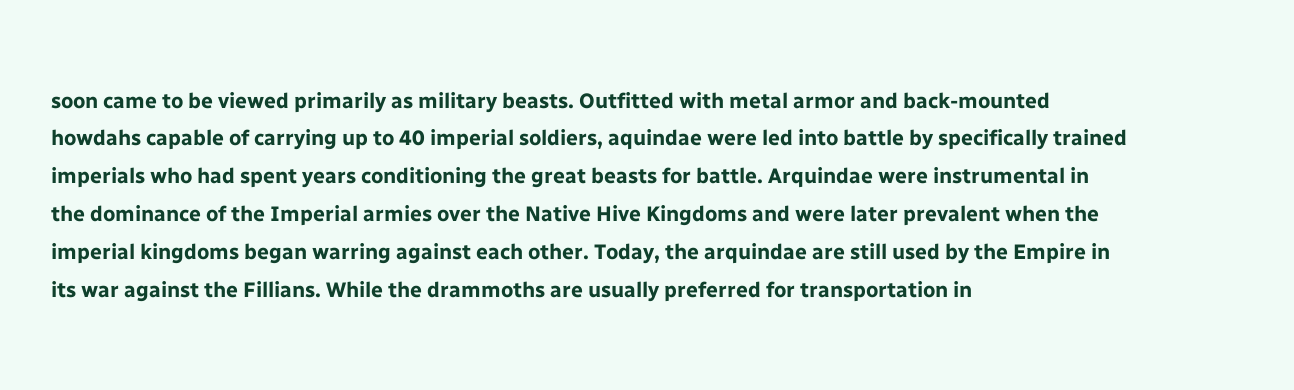soon came to be viewed primarily as military beasts. Outfitted with metal armor and back-mounted howdahs capable of carrying up to 40 imperial soldiers, aquindae were led into battle by specifically trained imperials who had spent years conditioning the great beasts for battle. Arquindae were instrumental in the dominance of the Imperial armies over the Native Hive Kingdoms and were later prevalent when the imperial kingdoms began warring against each other. Today, the arquindae are still used by the Empire in its war against the Fillians. While the drammoths are usually preferred for transportation in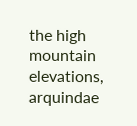the high mountain elevations, arquindae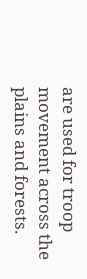are used for troop movement across the plains and forests.